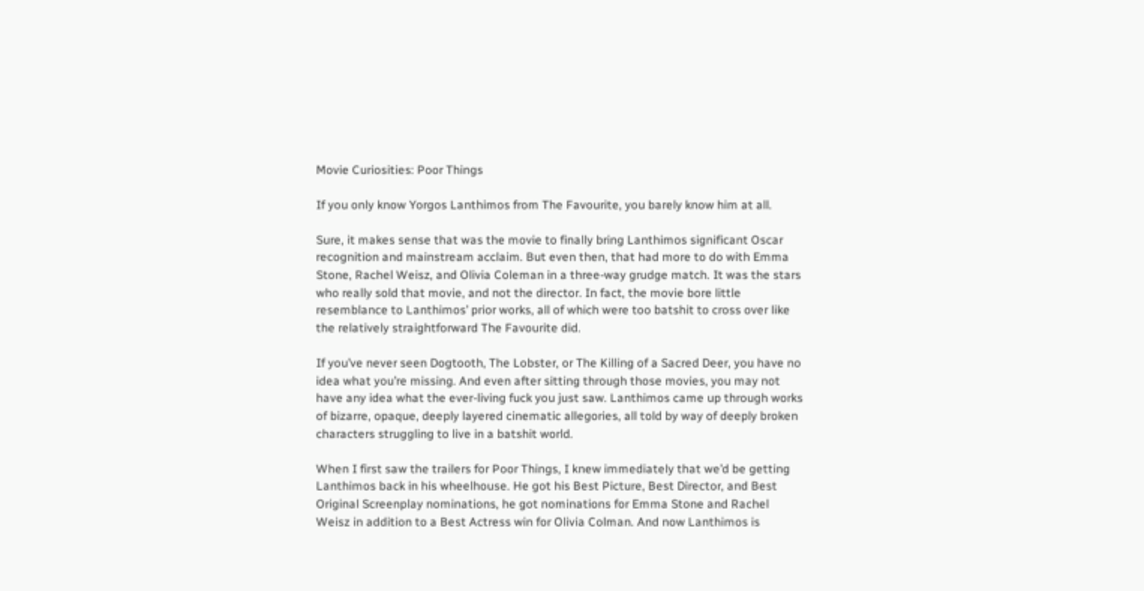Movie Curiosities: Poor Things

If you only know Yorgos Lanthimos from The Favourite, you barely know him at all.

Sure, it makes sense that was the movie to finally bring Lanthimos significant Oscar recognition and mainstream acclaim. But even then, that had more to do with Emma Stone, Rachel Weisz, and Olivia Coleman in a three-way grudge match. It was the stars who really sold that movie, and not the director. In fact, the movie bore little resemblance to Lanthimos’ prior works, all of which were too batshit to cross over like the relatively straightforward The Favourite did.

If you’ve never seen Dogtooth, The Lobster, or The Killing of a Sacred Deer, you have no idea what you’re missing. And even after sitting through those movies, you may not have any idea what the ever-living fuck you just saw. Lanthimos came up through works of bizarre, opaque, deeply layered cinematic allegories, all told by way of deeply broken characters struggling to live in a batshit world.

When I first saw the trailers for Poor Things, I knew immediately that we’d be getting Lanthimos back in his wheelhouse. He got his Best Picture, Best Director, and Best Original Screenplay nominations, he got nominations for Emma Stone and Rachel Weisz in addition to a Best Actress win for Olivia Colman. And now Lanthimos is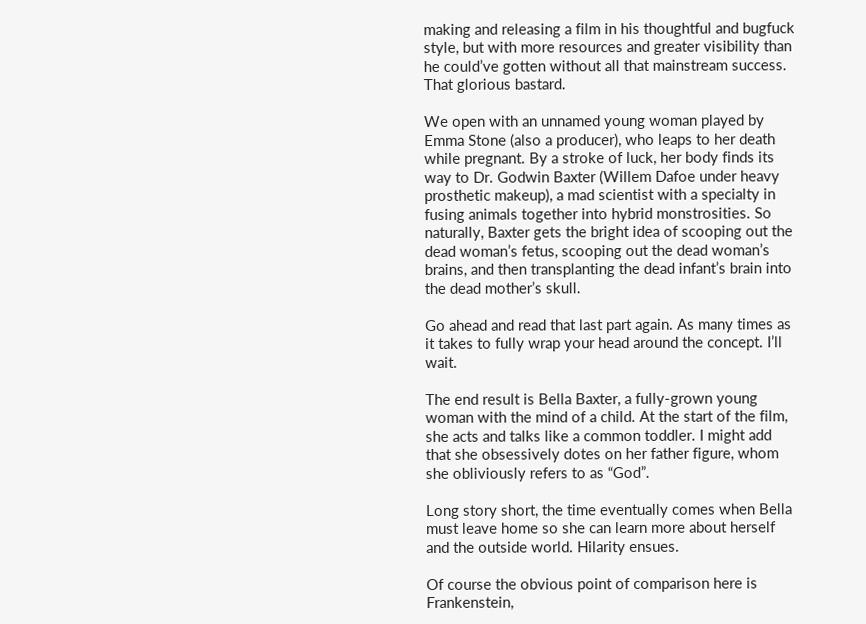making and releasing a film in his thoughtful and bugfuck style, but with more resources and greater visibility than he could’ve gotten without all that mainstream success. That glorious bastard.

We open with an unnamed young woman played by Emma Stone (also a producer), who leaps to her death while pregnant. By a stroke of luck, her body finds its way to Dr. Godwin Baxter (Willem Dafoe under heavy prosthetic makeup), a mad scientist with a specialty in fusing animals together into hybrid monstrosities. So naturally, Baxter gets the bright idea of scooping out the dead woman’s fetus, scooping out the dead woman’s brains, and then transplanting the dead infant’s brain into the dead mother’s skull.

Go ahead and read that last part again. As many times as it takes to fully wrap your head around the concept. I’ll wait.

The end result is Bella Baxter, a fully-grown young woman with the mind of a child. At the start of the film, she acts and talks like a common toddler. I might add that she obsessively dotes on her father figure, whom she obliviously refers to as “God”.

Long story short, the time eventually comes when Bella must leave home so she can learn more about herself and the outside world. Hilarity ensues.

Of course the obvious point of comparison here is Frankenstein,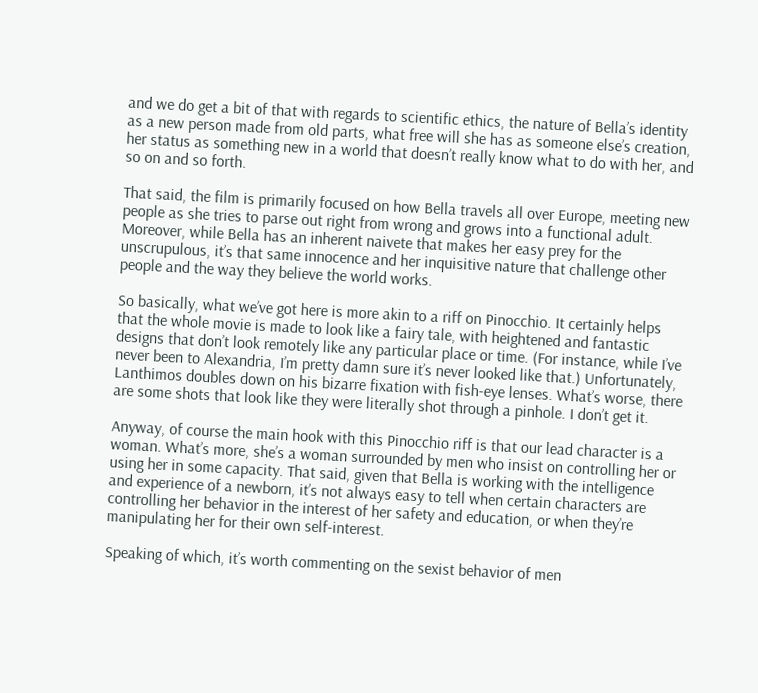and we do get a bit of that with regards to scientific ethics, the nature of Bella’s identity as a new person made from old parts, what free will she has as someone else’s creation, her status as something new in a world that doesn’t really know what to do with her, and so on and so forth.

That said, the film is primarily focused on how Bella travels all over Europe, meeting new people as she tries to parse out right from wrong and grows into a functional adult. Moreover, while Bella has an inherent naivete that makes her easy prey for the unscrupulous, it’s that same innocence and her inquisitive nature that challenge other people and the way they believe the world works.

So basically, what we’ve got here is more akin to a riff on Pinocchio. It certainly helps that the whole movie is made to look like a fairy tale, with heightened and fantastic designs that don’t look remotely like any particular place or time. (For instance, while I’ve never been to Alexandria, I’m pretty damn sure it’s never looked like that.) Unfortunately, Lanthimos doubles down on his bizarre fixation with fish-eye lenses. What’s worse, there are some shots that look like they were literally shot through a pinhole. I don’t get it.

Anyway, of course the main hook with this Pinocchio riff is that our lead character is a woman. What’s more, she’s a woman surrounded by men who insist on controlling her or using her in some capacity. That said, given that Bella is working with the intelligence and experience of a newborn, it’s not always easy to tell when certain characters are controlling her behavior in the interest of her safety and education, or when they’re manipulating her for their own self-interest.

Speaking of which, it’s worth commenting on the sexist behavior of men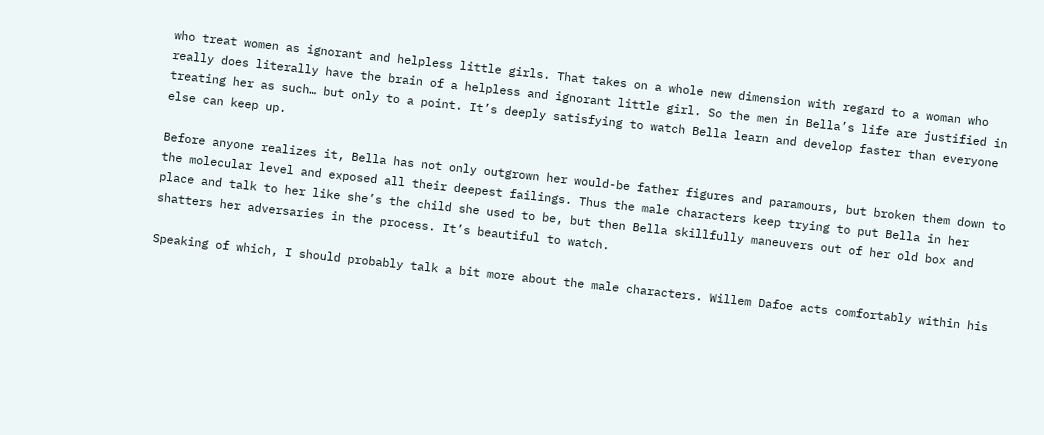who treat women as ignorant and helpless little girls. That takes on a whole new dimension with regard to a woman who really does literally have the brain of a helpless and ignorant little girl. So the men in Bella’s life are justified in treating her as such… but only to a point. It’s deeply satisfying to watch Bella learn and develop faster than everyone else can keep up.

Before anyone realizes it, Bella has not only outgrown her would-be father figures and paramours, but broken them down to the molecular level and exposed all their deepest failings. Thus the male characters keep trying to put Bella in her place and talk to her like she’s the child she used to be, but then Bella skillfully maneuvers out of her old box and shatters her adversaries in the process. It’s beautiful to watch.

Speaking of which, I should probably talk a bit more about the male characters. Willem Dafoe acts comfortably within his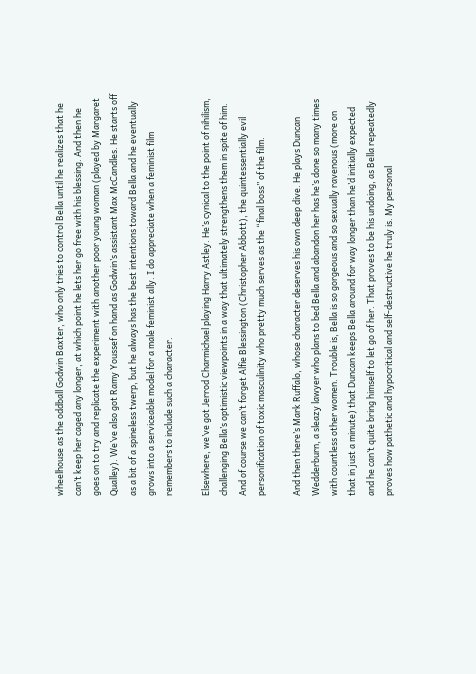wheelhouse as the oddball Godwin Baxter, who only tries to control Bella until he realizes that he can’t keep her caged any longer, at which point he lets her go free with his blessing. And then he goes on to try and replicate the experiment with another poor young woman (played by Margaret Qualley). We’ve also got Ramy Youssef on hand as Godwin’s assistant Max McCandles. He starts off as a bit of a spineless twerp, but he always has the best intentions toward Bella and he eventually grows into a serviceable model for a male feminist ally. I do appreciate when a feminist film remembers to include such a character.

Elsewhere, we’ve got Jerrod Charmichael playing Harry Astley. He’s cynical to the point of nihilism, challenging Bella’s optimistic viewpoints in a way that ultimately strengthens them in spite of him. And of course we can’t forget Alfie Blessington (Christopher Abbott), the quintessentially evil personification of toxic masculinity who pretty much serves as the “final boss” of the film.

And then there’s Mark Ruffalo, whose character deserves his own deep dive. He plays Duncan Wedderburn, a sleazy lawyer who plans to bed Bella and abandon her has he’s done so many times with countless other women. Trouble is, Bella is so gorgeous and so sexually ravenous (more on that in just a minute) that Duncan keeps Bella around for way longer than he’d initially expected and he can’t quite bring himself to let go of her. That proves to be his undoing, as Bella repeatedly proves how pathetic and hypocritical and self-destructive he truly is. My personal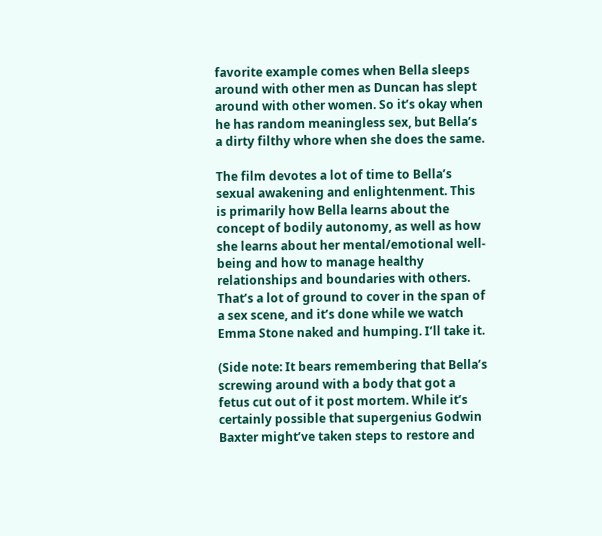favorite example comes when Bella sleeps around with other men as Duncan has slept around with other women. So it’s okay when he has random meaningless sex, but Bella’s a dirty filthy whore when she does the same.

The film devotes a lot of time to Bella’s sexual awakening and enlightenment. This is primarily how Bella learns about the concept of bodily autonomy, as well as how she learns about her mental/emotional well-being and how to manage healthy relationships and boundaries with others. That’s a lot of ground to cover in the span of a sex scene, and it’s done while we watch Emma Stone naked and humping. I’ll take it.

(Side note: It bears remembering that Bella’s screwing around with a body that got a fetus cut out of it post mortem. While it’s certainly possible that supergenius Godwin Baxter might’ve taken steps to restore and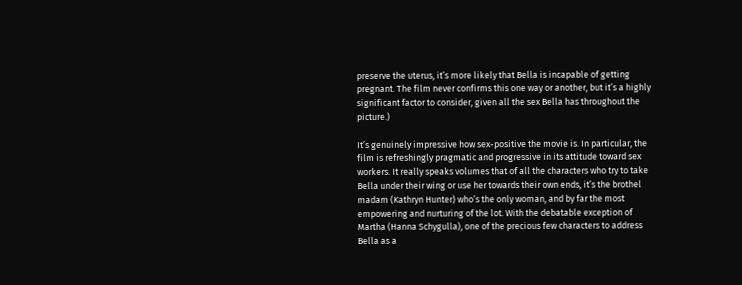preserve the uterus, it’s more likely that Bella is incapable of getting pregnant. The film never confirms this one way or another, but it’s a highly significant factor to consider, given all the sex Bella has throughout the picture.)

It’s genuinely impressive how sex-positive the movie is. In particular, the film is refreshingly pragmatic and progressive in its attitude toward sex workers. It really speaks volumes that of all the characters who try to take Bella under their wing or use her towards their own ends, it’s the brothel madam (Kathryn Hunter) who’s the only woman, and by far the most empowering and nurturing of the lot. With the debatable exception of Martha (Hanna Schygulla), one of the precious few characters to address Bella as a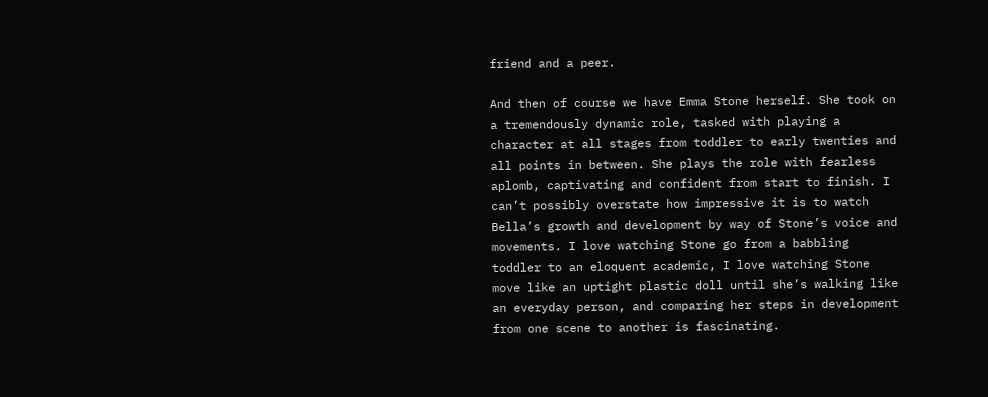friend and a peer.

And then of course we have Emma Stone herself. She took on a tremendously dynamic role, tasked with playing a character at all stages from toddler to early twenties and all points in between. She plays the role with fearless aplomb, captivating and confident from start to finish. I can’t possibly overstate how impressive it is to watch Bella’s growth and development by way of Stone’s voice and movements. I love watching Stone go from a babbling toddler to an eloquent academic, I love watching Stone move like an uptight plastic doll until she’s walking like an everyday person, and comparing her steps in development from one scene to another is fascinating.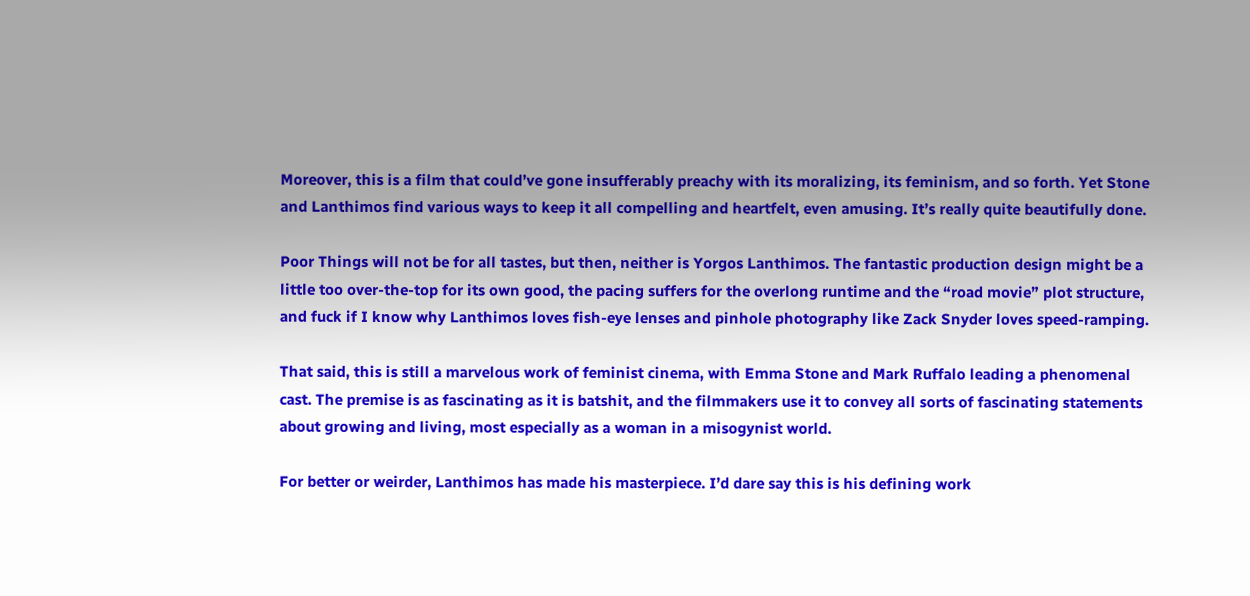Moreover, this is a film that could’ve gone insufferably preachy with its moralizing, its feminism, and so forth. Yet Stone and Lanthimos find various ways to keep it all compelling and heartfelt, even amusing. It’s really quite beautifully done.

Poor Things will not be for all tastes, but then, neither is Yorgos Lanthimos. The fantastic production design might be a little too over-the-top for its own good, the pacing suffers for the overlong runtime and the “road movie” plot structure, and fuck if I know why Lanthimos loves fish-eye lenses and pinhole photography like Zack Snyder loves speed-ramping.

That said, this is still a marvelous work of feminist cinema, with Emma Stone and Mark Ruffalo leading a phenomenal cast. The premise is as fascinating as it is batshit, and the filmmakers use it to convey all sorts of fascinating statements about growing and living, most especially as a woman in a misogynist world.

For better or weirder, Lanthimos has made his masterpiece. I’d dare say this is his defining work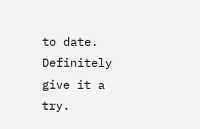to date. Definitely give it a try.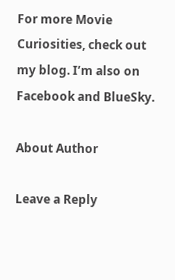For more Movie Curiosities, check out my blog. I’m also on Facebook and BlueSky.

About Author

Leave a Reply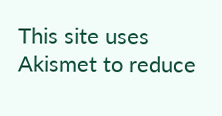This site uses Akismet to reduce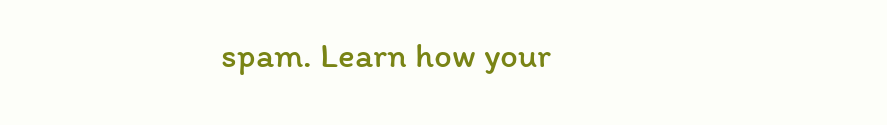spam. Learn how your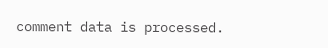comment data is processed.